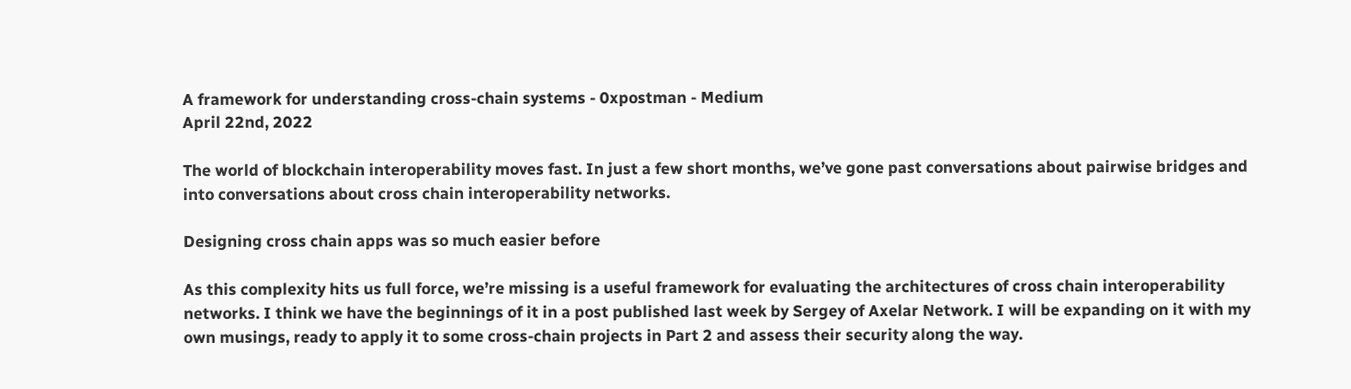A framework for understanding cross-chain systems - 0xpostman - Medium
April 22nd, 2022

The world of blockchain interoperability moves fast. In just a few short months, we’ve gone past conversations about pairwise bridges and into conversations about cross chain interoperability networks.

Designing cross chain apps was so much easier before

As this complexity hits us full force, we’re missing is a useful framework for evaluating the architectures of cross chain interoperability networks. I think we have the beginnings of it in a post published last week by Sergey of Axelar Network. I will be expanding on it with my own musings, ready to apply it to some cross-chain projects in Part 2 and assess their security along the way.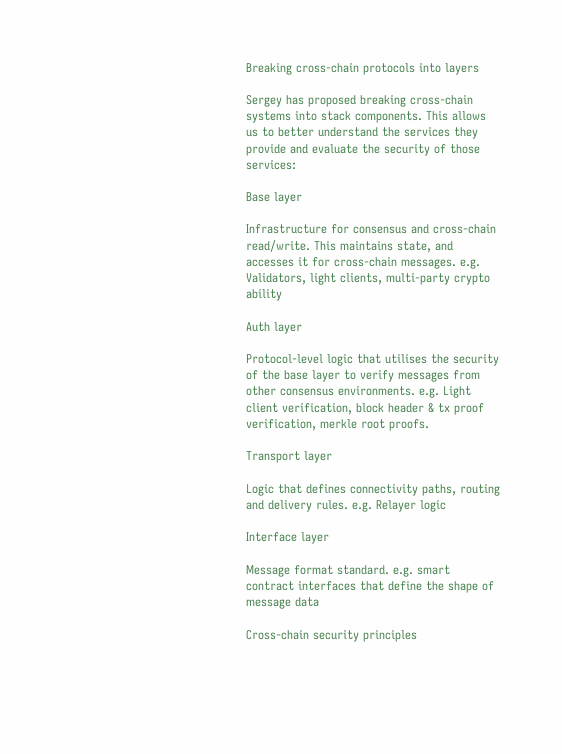Breaking cross-chain protocols into layers

Sergey has proposed breaking cross-chain systems into stack components. This allows us to better understand the services they provide and evaluate the security of those services:

Base layer

Infrastructure for consensus and cross-chain read/write. This maintains state, and accesses it for cross-chain messages. e.g. Validators, light clients, multi-party crypto ability

Auth layer

Protocol-level logic that utilises the security of the base layer to verify messages from other consensus environments. e.g. Light client verification, block header & tx proof verification, merkle root proofs.

Transport layer

Logic that defines connectivity paths, routing and delivery rules. e.g. Relayer logic

Interface layer

Message format standard. e.g. smart contract interfaces that define the shape of message data

Cross-chain security principles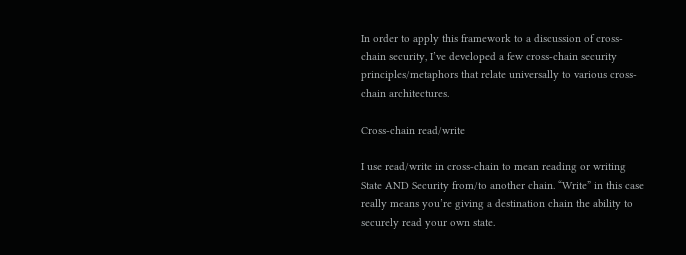In order to apply this framework to a discussion of cross-chain security, I’ve developed a few cross-chain security principles/metaphors that relate universally to various cross-chain architectures.

Cross-chain read/write

I use read/write in cross-chain to mean reading or writing State AND Security from/to another chain. “Write” in this case really means you’re giving a destination chain the ability to securely read your own state.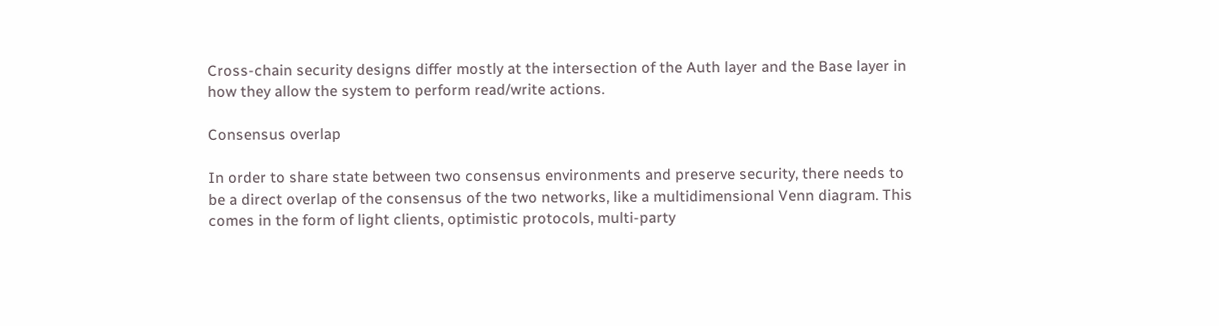Cross-chain security designs differ mostly at the intersection of the Auth layer and the Base layer in how they allow the system to perform read/write actions.

Consensus overlap

In order to share state between two consensus environments and preserve security, there needs to be a direct overlap of the consensus of the two networks, like a multidimensional Venn diagram. This comes in the form of light clients, optimistic protocols, multi-party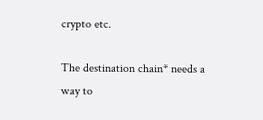crypto etc.

The destination chain* needs a way to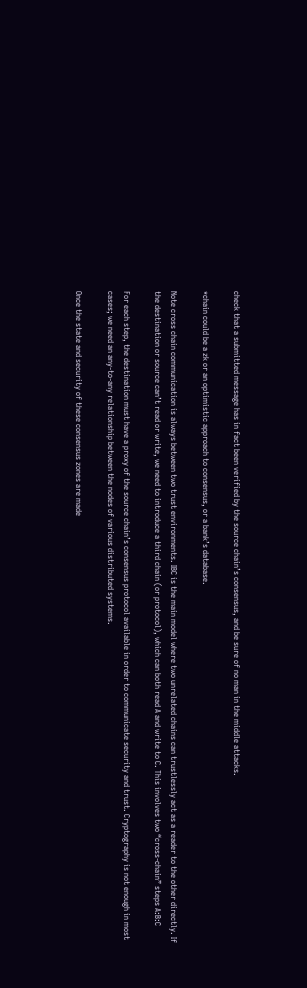check that a submitted message has in fact been verified by the source chain’s consensus, and be sure of no man in the middle attacks.

*chain could be a zk or an optimistic approach to consensus, or a bank’s database.

Note cross chain communication is always between two trust environments. IBC is the main model where two unrelated chains can trustlessly act as a reader to the other directly. If the destination or source can’t read or write, we need to introduce a third chain (or protocol), which can both read A and write to C. This involves two “cross-chain” steps A:B:C

For each step, the destination must have a proxy of the source chain’s consensus protocol available in order to communicate security and trust. Cryptography is not enough in most cases; we need an any-to-any relationship between the nodes of various distributed systems.

Once the state and security of these consensus zones are made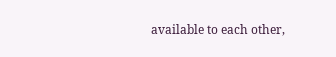available to each other,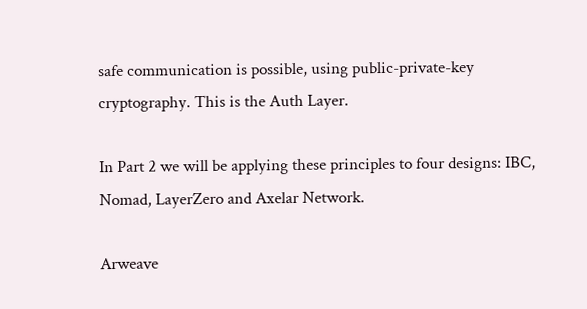safe communication is possible, using public-private-key cryptography. This is the Auth Layer.

In Part 2 we will be applying these principles to four designs: IBC, Nomad, LayerZero and Axelar Network.

Arweave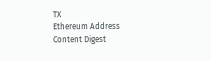TX
Ethereum Address
Content Digest